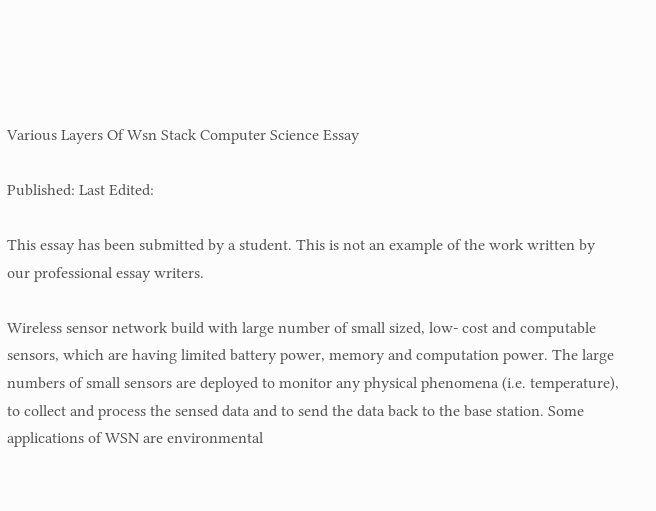Various Layers Of Wsn Stack Computer Science Essay

Published: Last Edited:

This essay has been submitted by a student. This is not an example of the work written by our professional essay writers.

Wireless sensor network build with large number of small sized, low- cost and computable sensors, which are having limited battery power, memory and computation power. The large numbers of small sensors are deployed to monitor any physical phenomena (i.e. temperature), to collect and process the sensed data and to send the data back to the base station. Some applications of WSN are environmental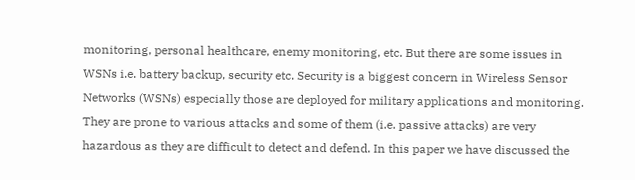monitoring, personal healthcare, enemy monitoring, etc. But there are some issues in WSNs i.e. battery backup, security etc. Security is a biggest concern in Wireless Sensor Networks (WSNs) especially those are deployed for military applications and monitoring. They are prone to various attacks and some of them (i.e. passive attacks) are very hazardous as they are difficult to detect and defend. In this paper we have discussed the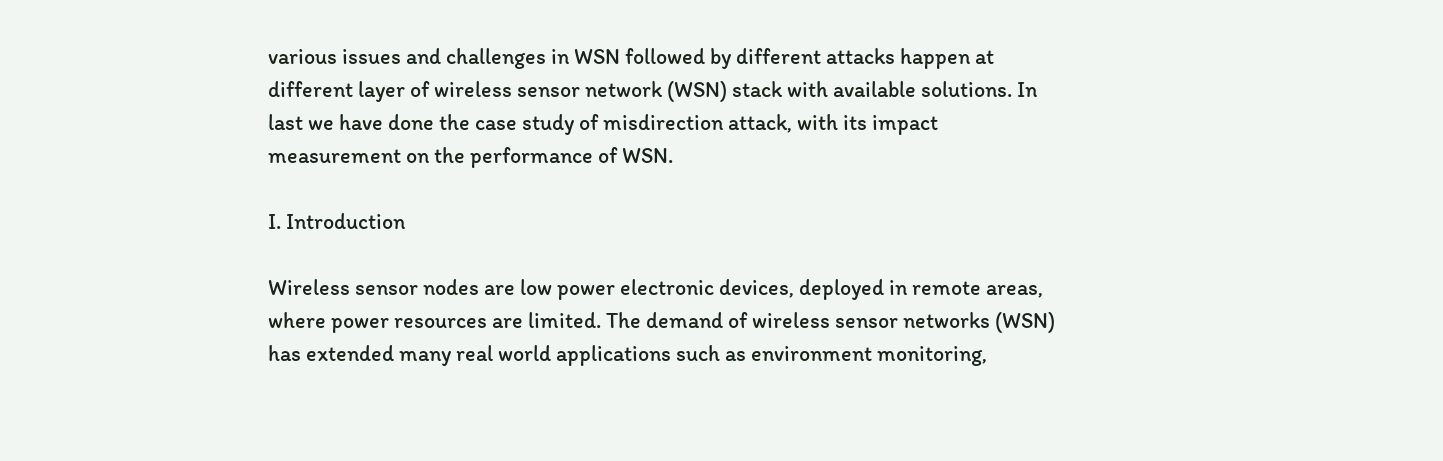various issues and challenges in WSN followed by different attacks happen at different layer of wireless sensor network (WSN) stack with available solutions. In last we have done the case study of misdirection attack, with its impact measurement on the performance of WSN.

I. Introduction

Wireless sensor nodes are low power electronic devices, deployed in remote areas, where power resources are limited. The demand of wireless sensor networks (WSN) has extended many real world applications such as environment monitoring,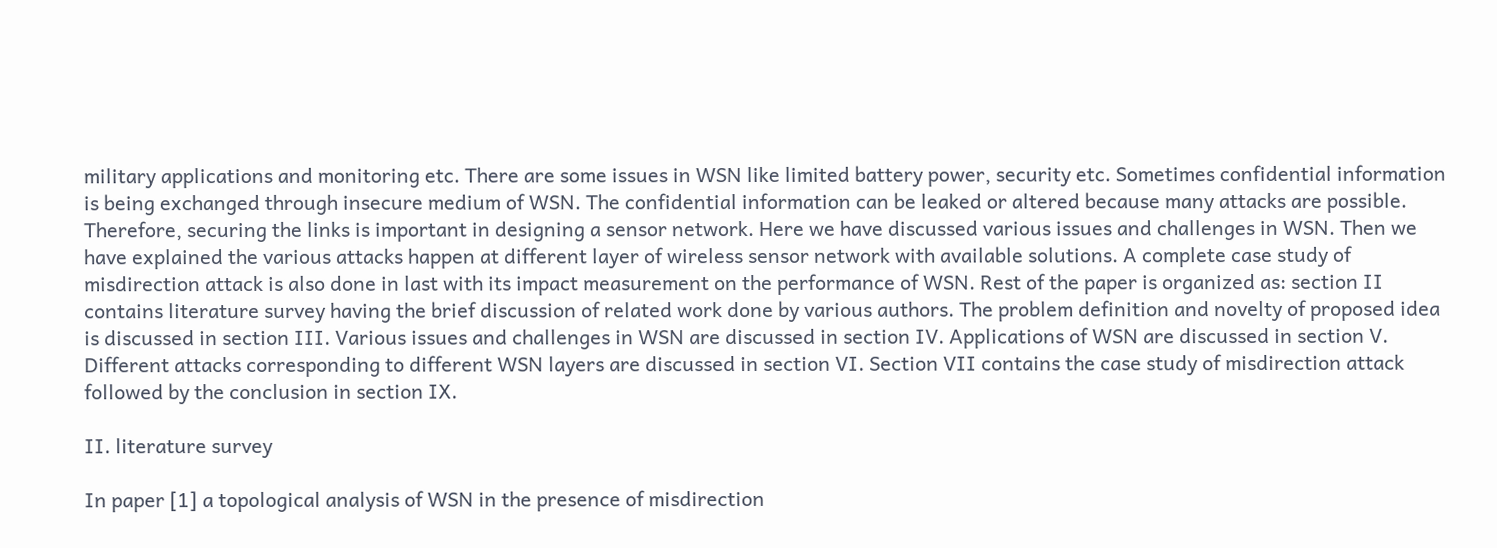military applications and monitoring etc. There are some issues in WSN like limited battery power, security etc. Sometimes confidential information is being exchanged through insecure medium of WSN. The confidential information can be leaked or altered because many attacks are possible. Therefore, securing the links is important in designing a sensor network. Here we have discussed various issues and challenges in WSN. Then we have explained the various attacks happen at different layer of wireless sensor network with available solutions. A complete case study of misdirection attack is also done in last with its impact measurement on the performance of WSN. Rest of the paper is organized as: section II contains literature survey having the brief discussion of related work done by various authors. The problem definition and novelty of proposed idea is discussed in section III. Various issues and challenges in WSN are discussed in section IV. Applications of WSN are discussed in section V. Different attacks corresponding to different WSN layers are discussed in section VI. Section VII contains the case study of misdirection attack followed by the conclusion in section IX.

II. literature survey

In paper [1] a topological analysis of WSN in the presence of misdirection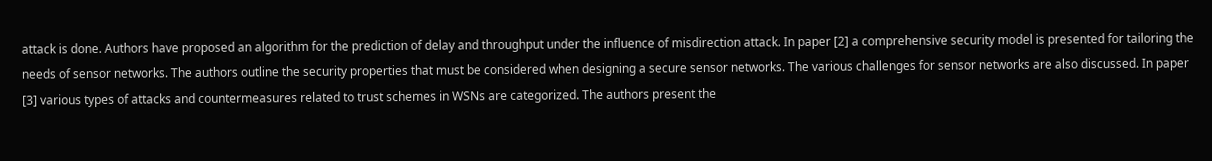attack is done. Authors have proposed an algorithm for the prediction of delay and throughput under the influence of misdirection attack. In paper [2] a comprehensive security model is presented for tailoring the needs of sensor networks. The authors outline the security properties that must be considered when designing a secure sensor networks. The various challenges for sensor networks are also discussed. In paper [3] various types of attacks and countermeasures related to trust schemes in WSNs are categorized. The authors present the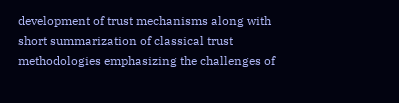development of trust mechanisms along with short summarization of classical trust methodologies emphasizing the challenges of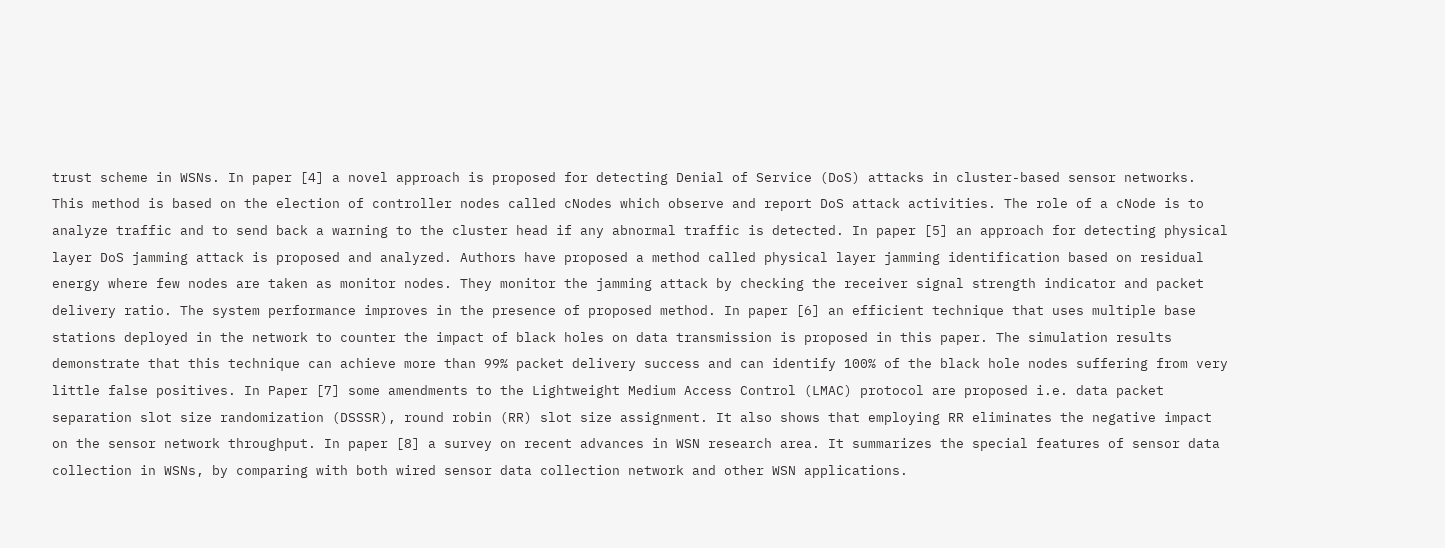trust scheme in WSNs. In paper [4] a novel approach is proposed for detecting Denial of Service (DoS) attacks in cluster-based sensor networks. This method is based on the election of controller nodes called cNodes which observe and report DoS attack activities. The role of a cNode is to analyze traffic and to send back a warning to the cluster head if any abnormal traffic is detected. In paper [5] an approach for detecting physical layer DoS jamming attack is proposed and analyzed. Authors have proposed a method called physical layer jamming identification based on residual energy where few nodes are taken as monitor nodes. They monitor the jamming attack by checking the receiver signal strength indicator and packet delivery ratio. The system performance improves in the presence of proposed method. In paper [6] an efficient technique that uses multiple base stations deployed in the network to counter the impact of black holes on data transmission is proposed in this paper. The simulation results demonstrate that this technique can achieve more than 99% packet delivery success and can identify 100% of the black hole nodes suffering from very little false positives. In Paper [7] some amendments to the Lightweight Medium Access Control (LMAC) protocol are proposed i.e. data packet separation slot size randomization (DSSSR), round robin (RR) slot size assignment. It also shows that employing RR eliminates the negative impact on the sensor network throughput. In paper [8] a survey on recent advances in WSN research area. It summarizes the special features of sensor data collection in WSNs, by comparing with both wired sensor data collection network and other WSN applications.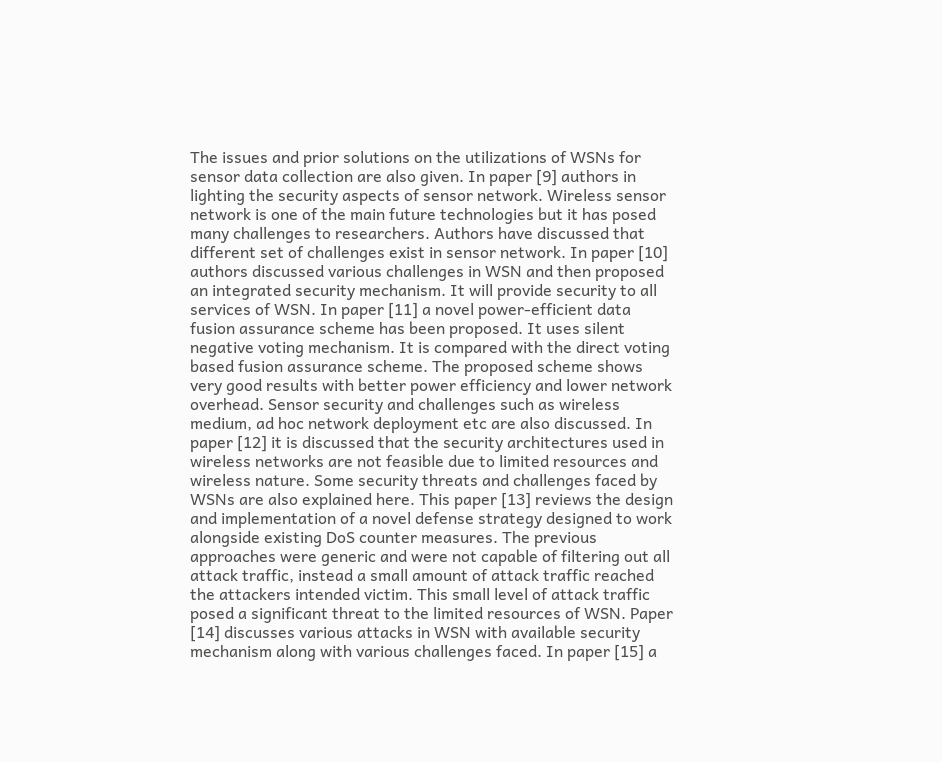The issues and prior solutions on the utilizations of WSNs for sensor data collection are also given. In paper [9] authors in lighting the security aspects of sensor network. Wireless sensor network is one of the main future technologies but it has posed many challenges to researchers. Authors have discussed that different set of challenges exist in sensor network. In paper [10] authors discussed various challenges in WSN and then proposed an integrated security mechanism. It will provide security to all services of WSN. In paper [11] a novel power-efficient data fusion assurance scheme has been proposed. It uses silent negative voting mechanism. It is compared with the direct voting based fusion assurance scheme. The proposed scheme shows very good results with better power efficiency and lower network overhead. Sensor security and challenges such as wireless medium, ad hoc network deployment etc are also discussed. In paper [12] it is discussed that the security architectures used in wireless networks are not feasible due to limited resources and wireless nature. Some security threats and challenges faced by WSNs are also explained here. This paper [13] reviews the design and implementation of a novel defense strategy designed to work alongside existing DoS counter measures. The previous approaches were generic and were not capable of filtering out all attack traffic, instead a small amount of attack traffic reached the attackers intended victim. This small level of attack traffic posed a significant threat to the limited resources of WSN. Paper [14] discusses various attacks in WSN with available security mechanism along with various challenges faced. In paper [15] a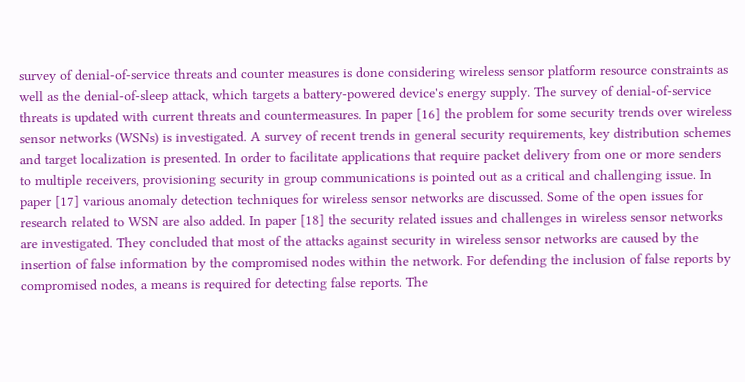survey of denial-of-service threats and counter measures is done considering wireless sensor platform resource constraints as well as the denial-of-sleep attack, which targets a battery-powered device's energy supply. The survey of denial-of-service threats is updated with current threats and countermeasures. In paper [16] the problem for some security trends over wireless sensor networks (WSNs) is investigated. A survey of recent trends in general security requirements, key distribution schemes and target localization is presented. In order to facilitate applications that require packet delivery from one or more senders to multiple receivers, provisioning security in group communications is pointed out as a critical and challenging issue. In paper [17] various anomaly detection techniques for wireless sensor networks are discussed. Some of the open issues for research related to WSN are also added. In paper [18] the security related issues and challenges in wireless sensor networks are investigated. They concluded that most of the attacks against security in wireless sensor networks are caused by the insertion of false information by the compromised nodes within the network. For defending the inclusion of false reports by compromised nodes, a means is required for detecting false reports. The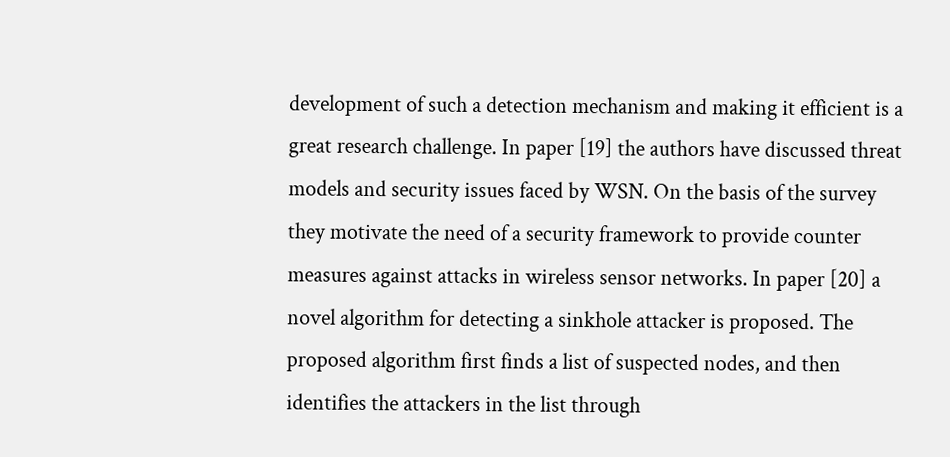development of such a detection mechanism and making it efficient is a great research challenge. In paper [19] the authors have discussed threat models and security issues faced by WSN. On the basis of the survey they motivate the need of a security framework to provide counter measures against attacks in wireless sensor networks. In paper [20] a novel algorithm for detecting a sinkhole attacker is proposed. The proposed algorithm first finds a list of suspected nodes, and then identifies the attackers in the list through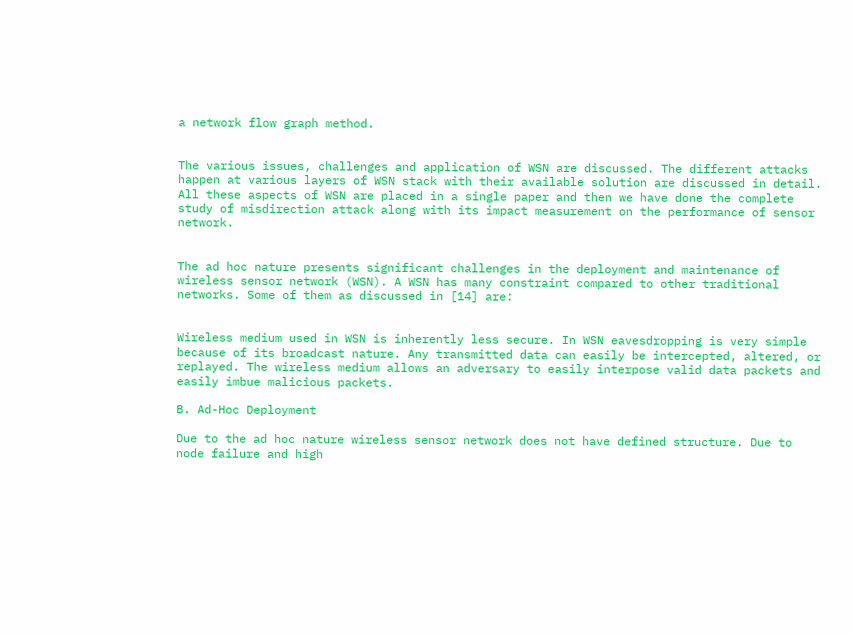a network flow graph method.


The various issues, challenges and application of WSN are discussed. The different attacks happen at various layers of WSN stack with their available solution are discussed in detail. All these aspects of WSN are placed in a single paper and then we have done the complete study of misdirection attack along with its impact measurement on the performance of sensor network.


The ad hoc nature presents significant challenges in the deployment and maintenance of wireless sensor network (WSN). A WSN has many constraint compared to other traditional networks. Some of them as discussed in [14] are:


Wireless medium used in WSN is inherently less secure. In WSN eavesdropping is very simple because of its broadcast nature. Any transmitted data can easily be intercepted, altered, or replayed. The wireless medium allows an adversary to easily interpose valid data packets and easily imbue malicious packets.

B. Ad-Hoc Deployment

Due to the ad hoc nature wireless sensor network does not have defined structure. Due to node failure and high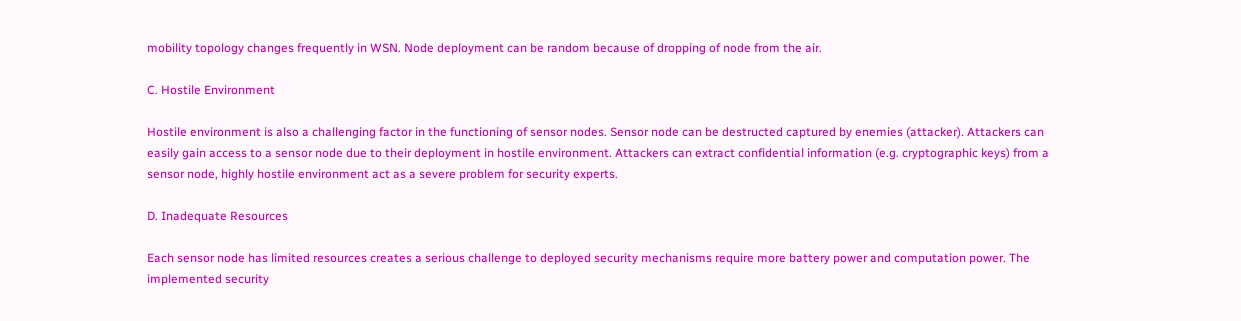mobility topology changes frequently in WSN. Node deployment can be random because of dropping of node from the air.

C. Hostile Environment

Hostile environment is also a challenging factor in the functioning of sensor nodes. Sensor node can be destructed captured by enemies (attacker). Attackers can easily gain access to a sensor node due to their deployment in hostile environment. Attackers can extract confidential information (e.g. cryptographic keys) from a sensor node, highly hostile environment act as a severe problem for security experts.

D. Inadequate Resources

Each sensor node has limited resources creates a serious challenge to deployed security mechanisms require more battery power and computation power. The implemented security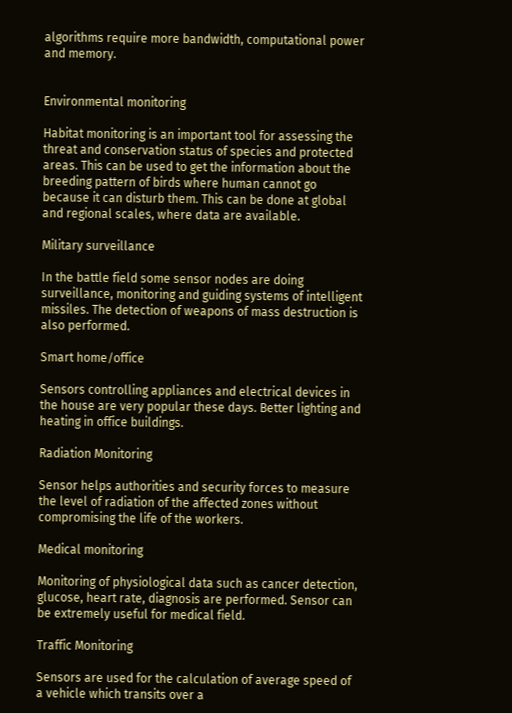algorithms require more bandwidth, computational power and memory.


Environmental monitoring

Habitat monitoring is an important tool for assessing the threat and conservation status of species and protected areas. This can be used to get the information about the breeding pattern of birds where human cannot go because it can disturb them. This can be done at global and regional scales, where data are available.

Military surveillance

In the battle field some sensor nodes are doing surveillance, monitoring and guiding systems of intelligent missiles. The detection of weapons of mass destruction is also performed.

Smart home/office

Sensors controlling appliances and electrical devices in the house are very popular these days. Better lighting and heating in office buildings.

Radiation Monitoring

Sensor helps authorities and security forces to measure the level of radiation of the affected zones without compromising the life of the workers.

Medical monitoring

Monitoring of physiological data such as cancer detection, glucose, heart rate, diagnosis are performed. Sensor can be extremely useful for medical field.

Traffic Monitoring

Sensors are used for the calculation of average speed of a vehicle which transits over a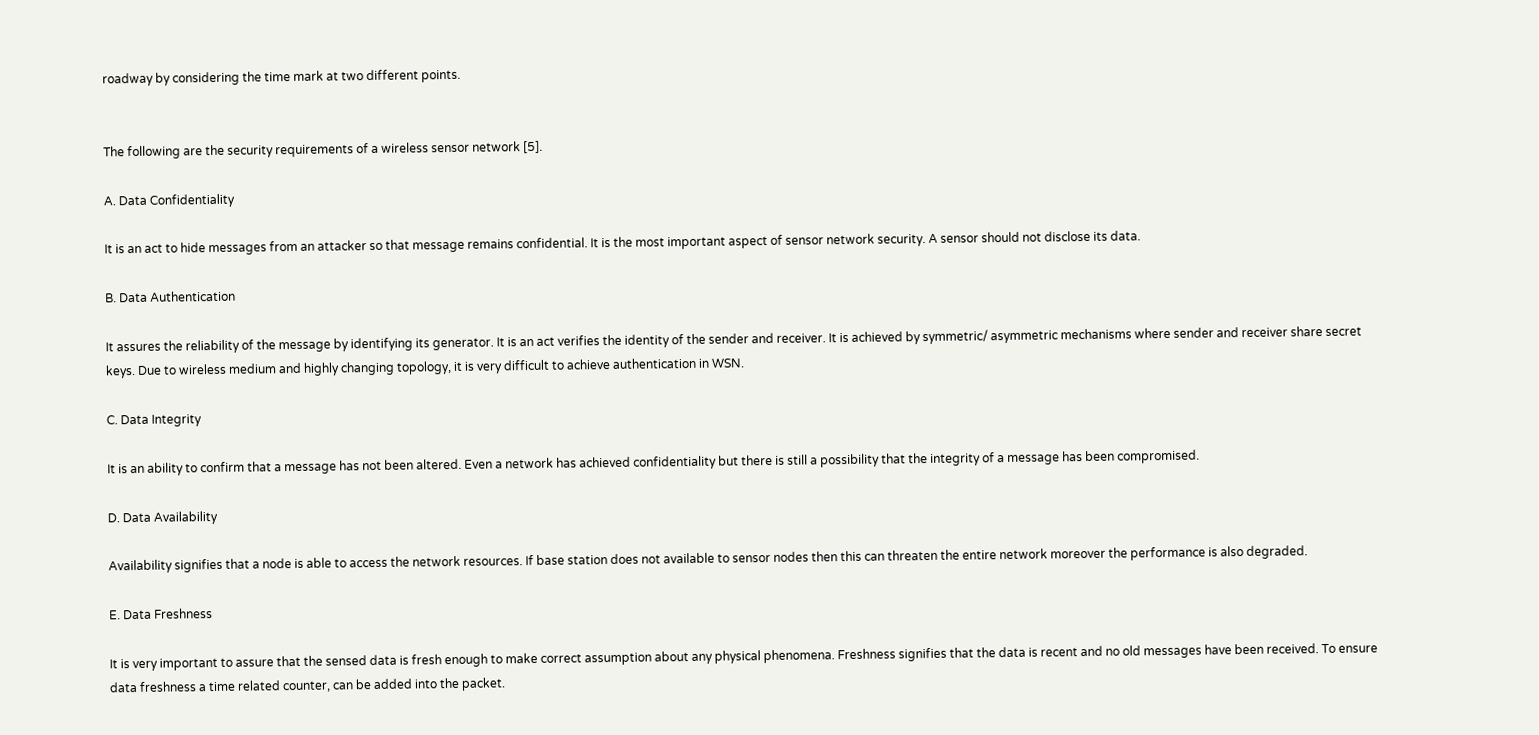roadway by considering the time mark at two different points.


The following are the security requirements of a wireless sensor network [5].

A. Data Confidentiality

It is an act to hide messages from an attacker so that message remains confidential. It is the most important aspect of sensor network security. A sensor should not disclose its data.

B. Data Authentication

It assures the reliability of the message by identifying its generator. It is an act verifies the identity of the sender and receiver. It is achieved by symmetric/ asymmetric mechanisms where sender and receiver share secret keys. Due to wireless medium and highly changing topology, it is very difficult to achieve authentication in WSN.

C. Data Integrity

It is an ability to confirm that a message has not been altered. Even a network has achieved confidentiality but there is still a possibility that the integrity of a message has been compromised.

D. Data Availability

Availability signifies that a node is able to access the network resources. If base station does not available to sensor nodes then this can threaten the entire network moreover the performance is also degraded.

E. Data Freshness

It is very important to assure that the sensed data is fresh enough to make correct assumption about any physical phenomena. Freshness signifies that the data is recent and no old messages have been received. To ensure data freshness a time related counter, can be added into the packet.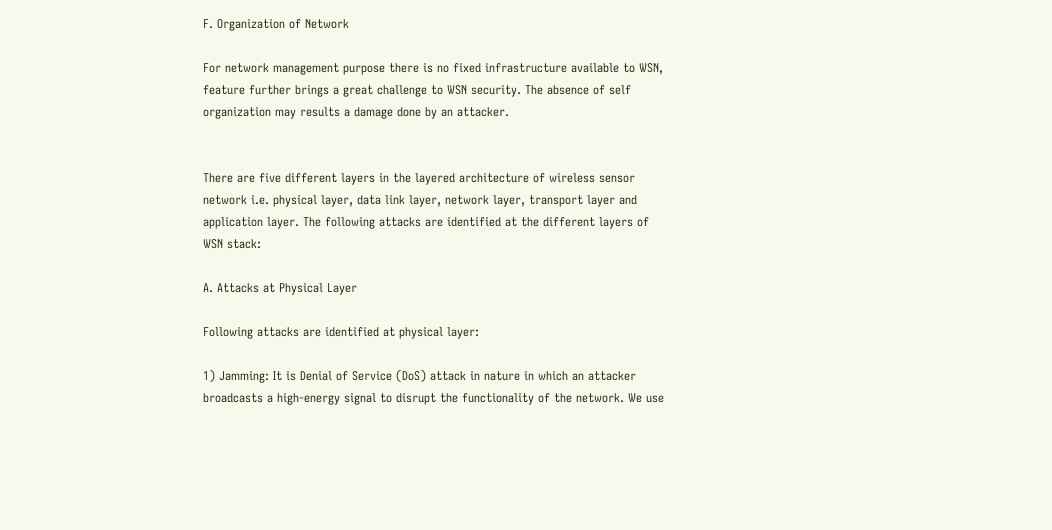F. Organization of Network

For network management purpose there is no fixed infrastructure available to WSN, feature further brings a great challenge to WSN security. The absence of self organization may results a damage done by an attacker.


There are five different layers in the layered architecture of wireless sensor network i.e. physical layer, data link layer, network layer, transport layer and application layer. The following attacks are identified at the different layers of WSN stack:

A. Attacks at Physical Layer

Following attacks are identified at physical layer:

1) Jamming: It is Denial of Service (DoS) attack in nature in which an attacker broadcasts a high-energy signal to disrupt the functionality of the network. We use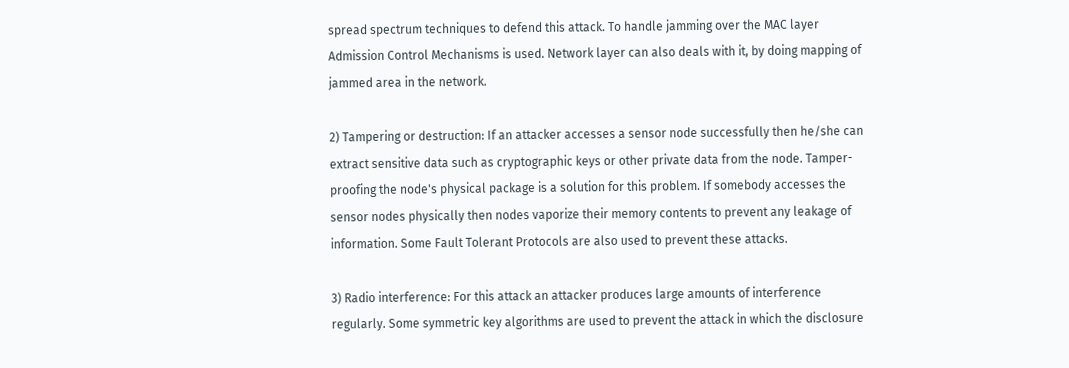spread spectrum techniques to defend this attack. To handle jamming over the MAC layer Admission Control Mechanisms is used. Network layer can also deals with it, by doing mapping of jammed area in the network.

2) Tampering or destruction: If an attacker accesses a sensor node successfully then he/she can extract sensitive data such as cryptographic keys or other private data from the node. Tamper-proofing the node's physical package is a solution for this problem. If somebody accesses the sensor nodes physically then nodes vaporize their memory contents to prevent any leakage of information. Some Fault Tolerant Protocols are also used to prevent these attacks.

3) Radio interference: For this attack an attacker produces large amounts of interference regularly. Some symmetric key algorithms are used to prevent the attack in which the disclosure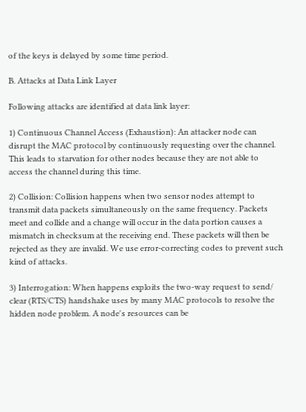of the keys is delayed by some time period.

B. Attacks at Data Link Layer

Following attacks are identified at data link layer:

1) Continuous Channel Access (Exhaustion): An attacker node can disrupt the MAC protocol by continuously requesting over the channel. This leads to starvation for other nodes because they are not able to access the channel during this time.

2) Collision: Collision happens when two sensor nodes attempt to transmit data packets simultaneously on the same frequency. Packets meet and collide and a change will occur in the data portion causes a mismatch in checksum at the receiving end. These packets will then be rejected as they are invalid. We use error-correcting codes to prevent such kind of attacks.

3) Interrogation: When happens exploits the two-way request to send/ clear (RTS/CTS) handshake uses by many MAC protocols to resolve the hidden node problem. A node's resources can be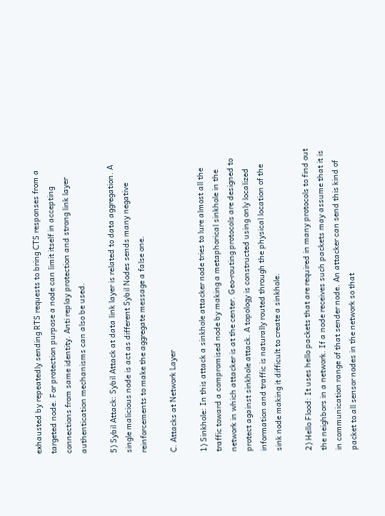exhausted by repeatedly sending RTS requests to bring CTS responses from a targeted node. For protection purpose a node can limit itself in accepting connections from same identity. Anti replay protection and strong link layer authentication mechanisms can also be used.

5) Sybil Attack: Sybil Attack at data link layer is related to data aggregation. A single malicious node is act as different Sybil Nodes sends many negative reinforcements to make the aggregate message a false one.

C. Attacks at Network Layer

1) Sinkhole: In this attack a sinkhole attacker node tries to lure almost all the traffic toward a compromised node by making a metaphorical sinkhole in the network in which attacker is at the center. Geo-routing protocols are designed to protect against sinkhole attack. A topology is constructed using only localized information and traffic is naturally routed through the physical location of the sink node making it difficult to create a sinkhole.

2) Hello Flood: It uses hello packets that are required in many protocols to find out the neighbors in a network. If a node receives such packets may assume that it is in communication range of that sender node. An attacker can send this kind of packet to all sensor nodes in the network so that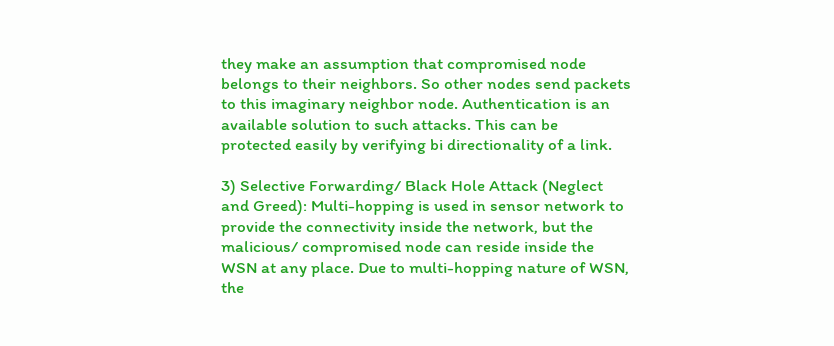they make an assumption that compromised node belongs to their neighbors. So other nodes send packets to this imaginary neighbor node. Authentication is an available solution to such attacks. This can be protected easily by verifying bi directionality of a link.

3) Selective Forwarding/ Black Hole Attack (Neglect and Greed): Multi-hopping is used in sensor network to provide the connectivity inside the network, but the malicious/ compromised node can reside inside the WSN at any place. Due to multi-hopping nature of WSN, the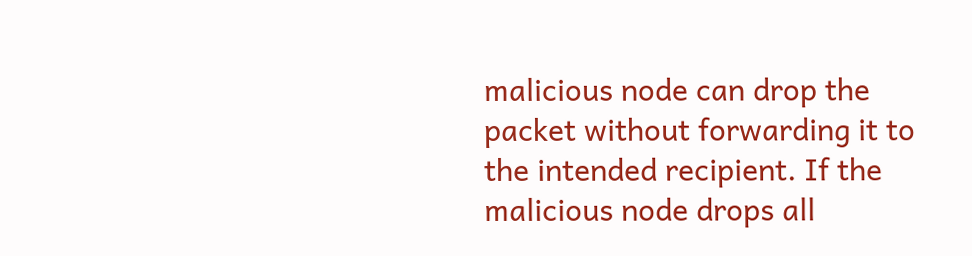malicious node can drop the packet without forwarding it to the intended recipient. If the malicious node drops all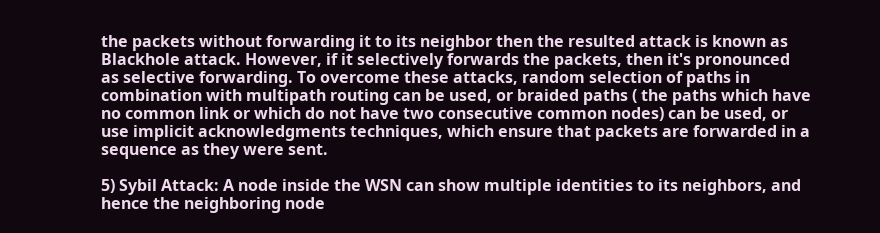the packets without forwarding it to its neighbor then the resulted attack is known as Blackhole attack. However, if it selectively forwards the packets, then it's pronounced as selective forwarding. To overcome these attacks, random selection of paths in combination with multipath routing can be used, or braided paths ( the paths which have no common link or which do not have two consecutive common nodes) can be used, or use implicit acknowledgments techniques, which ensure that packets are forwarded in a sequence as they were sent.

5) Sybil Attack: A node inside the WSN can show multiple identities to its neighbors, and hence the neighboring node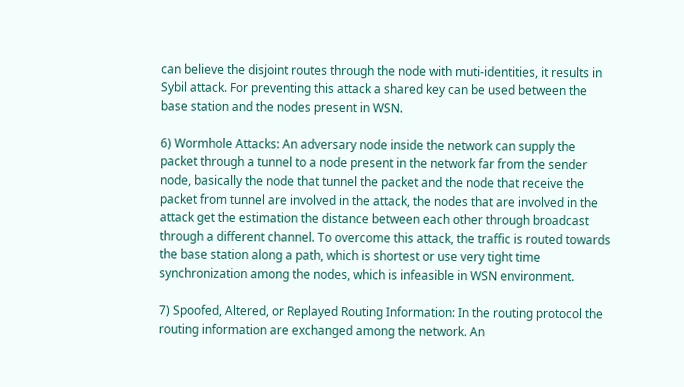can believe the disjoint routes through the node with muti-identities, it results in Sybil attack. For preventing this attack a shared key can be used between the base station and the nodes present in WSN.

6) Wormhole Attacks: An adversary node inside the network can supply the packet through a tunnel to a node present in the network far from the sender node, basically the node that tunnel the packet and the node that receive the packet from tunnel are involved in the attack, the nodes that are involved in the attack get the estimation the distance between each other through broadcast through a different channel. To overcome this attack, the traffic is routed towards the base station along a path, which is shortest or use very tight time synchronization among the nodes, which is infeasible in WSN environment.

7) Spoofed, Altered, or Replayed Routing Information: In the routing protocol the routing information are exchanged among the network. An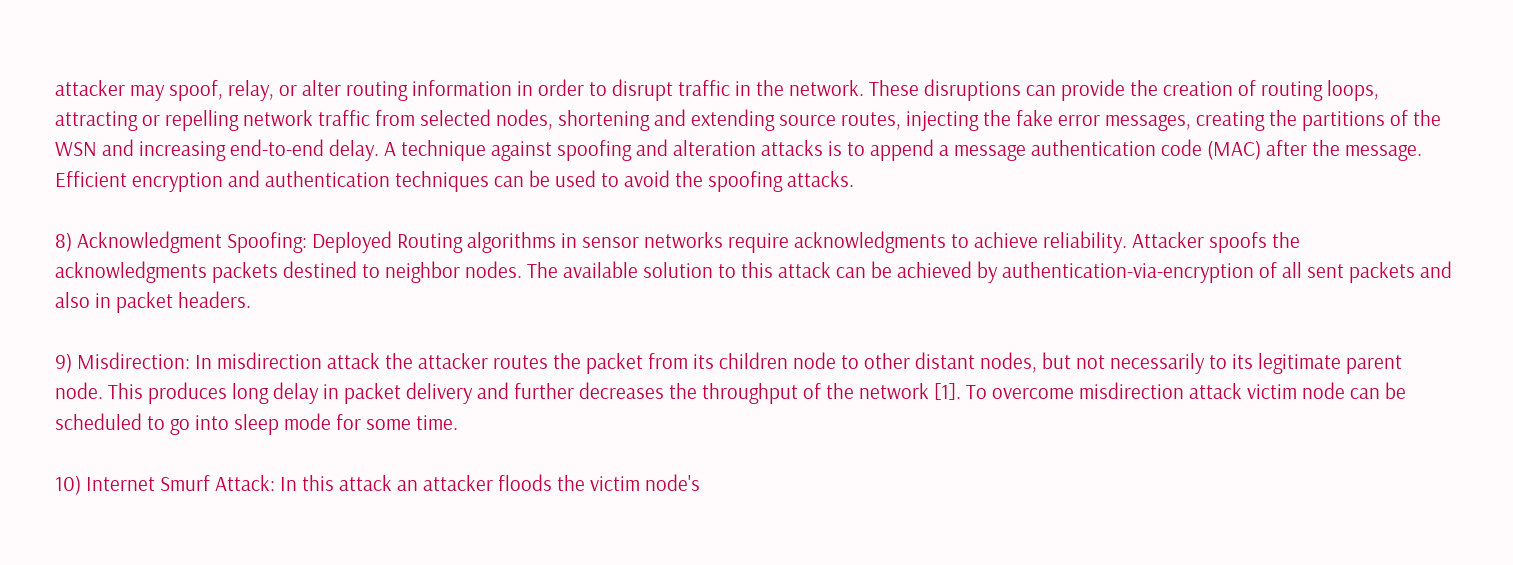attacker may spoof, relay, or alter routing information in order to disrupt traffic in the network. These disruptions can provide the creation of routing loops, attracting or repelling network traffic from selected nodes, shortening and extending source routes, injecting the fake error messages, creating the partitions of the WSN and increasing end-to-end delay. A technique against spoofing and alteration attacks is to append a message authentication code (MAC) after the message. Efficient encryption and authentication techniques can be used to avoid the spoofing attacks.

8) Acknowledgment Spoofing: Deployed Routing algorithms in sensor networks require acknowledgments to achieve reliability. Attacker spoofs the acknowledgments packets destined to neighbor nodes. The available solution to this attack can be achieved by authentication-via-encryption of all sent packets and also in packet headers.

9) Misdirection: In misdirection attack the attacker routes the packet from its children node to other distant nodes, but not necessarily to its legitimate parent node. This produces long delay in packet delivery and further decreases the throughput of the network [1]. To overcome misdirection attack victim node can be scheduled to go into sleep mode for some time.

10) Internet Smurf Attack: In this attack an attacker floods the victim node's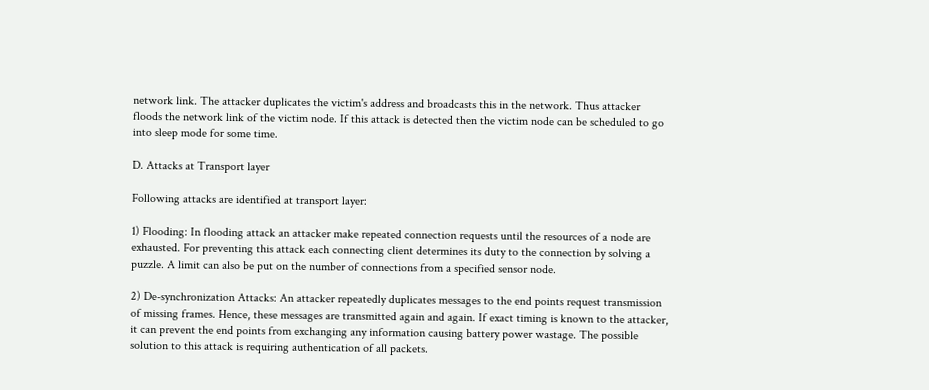network link. The attacker duplicates the victim's address and broadcasts this in the network. Thus attacker floods the network link of the victim node. If this attack is detected then the victim node can be scheduled to go into sleep mode for some time.

D. Attacks at Transport layer

Following attacks are identified at transport layer:

1) Flooding: In flooding attack an attacker make repeated connection requests until the resources of a node are exhausted. For preventing this attack each connecting client determines its duty to the connection by solving a puzzle. A limit can also be put on the number of connections from a specified sensor node.

2) De-synchronization Attacks: An attacker repeatedly duplicates messages to the end points request transmission of missing frames. Hence, these messages are transmitted again and again. If exact timing is known to the attacker, it can prevent the end points from exchanging any information causing battery power wastage. The possible solution to this attack is requiring authentication of all packets.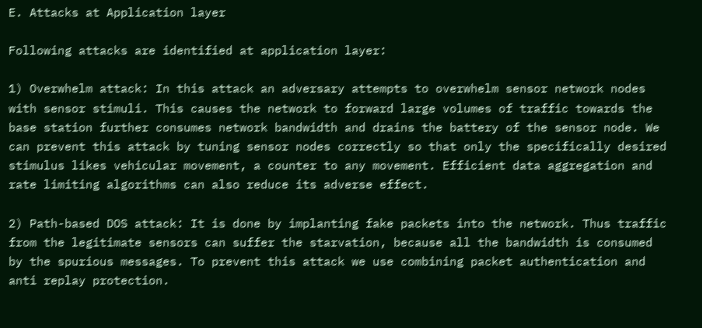E. Attacks at Application layer

Following attacks are identified at application layer:

1) Overwhelm attack: In this attack an adversary attempts to overwhelm sensor network nodes with sensor stimuli. This causes the network to forward large volumes of traffic towards the base station further consumes network bandwidth and drains the battery of the sensor node. We can prevent this attack by tuning sensor nodes correctly so that only the specifically desired stimulus likes vehicular movement, a counter to any movement. Efficient data aggregation and rate limiting algorithms can also reduce its adverse effect.

2) Path-based DOS attack: It is done by implanting fake packets into the network. Thus traffic from the legitimate sensors can suffer the starvation, because all the bandwidth is consumed by the spurious messages. To prevent this attack we use combining packet authentication and anti replay protection.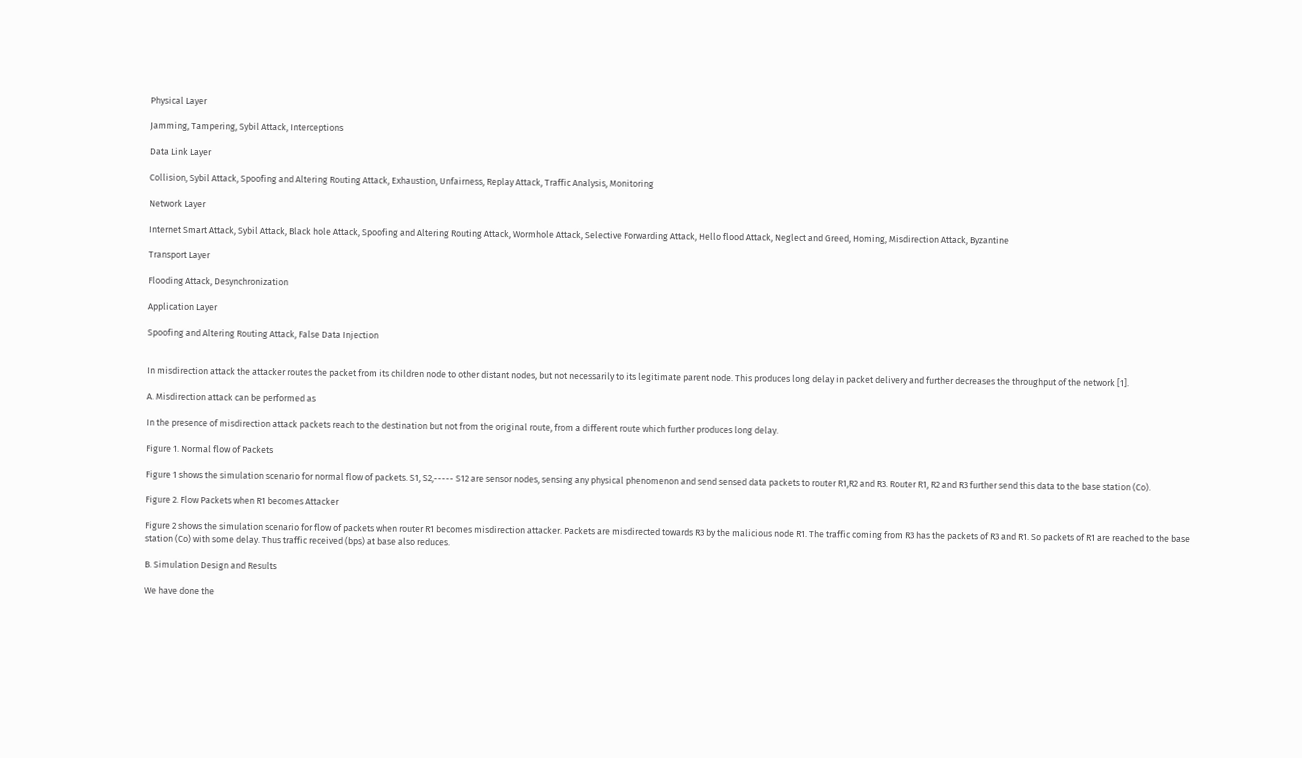Physical Layer

Jamming, Tampering, Sybil Attack, Interceptions

Data Link Layer

Collision, Sybil Attack, Spoofing and Altering Routing Attack, Exhaustion, Unfairness, Replay Attack, Traffic Analysis, Monitoring

Network Layer

Internet Smart Attack, Sybil Attack, Black hole Attack, Spoofing and Altering Routing Attack, Wormhole Attack, Selective Forwarding Attack, Hello flood Attack, Neglect and Greed, Homing, Misdirection Attack, Byzantine

Transport Layer

Flooding Attack, Desynchronization

Application Layer

Spoofing and Altering Routing Attack, False Data Injection


In misdirection attack the attacker routes the packet from its children node to other distant nodes, but not necessarily to its legitimate parent node. This produces long delay in packet delivery and further decreases the throughput of the network [1].

A. Misdirection attack can be performed as

In the presence of misdirection attack packets reach to the destination but not from the original route, from a different route which further produces long delay.

Figure 1. Normal flow of Packets

Figure 1 shows the simulation scenario for normal flow of packets. S1, S2,----- S12 are sensor nodes, sensing any physical phenomenon and send sensed data packets to router R1,R2 and R3. Router R1, R2 and R3 further send this data to the base station (Co).

Figure 2. Flow Packets when R1 becomes Attacker

Figure 2 shows the simulation scenario for flow of packets when router R1 becomes misdirection attacker. Packets are misdirected towards R3 by the malicious node R1. The traffic coming from R3 has the packets of R3 and R1. So packets of R1 are reached to the base station (Co) with some delay. Thus traffic received (bps) at base also reduces.

B. Simulation Design and Results

We have done the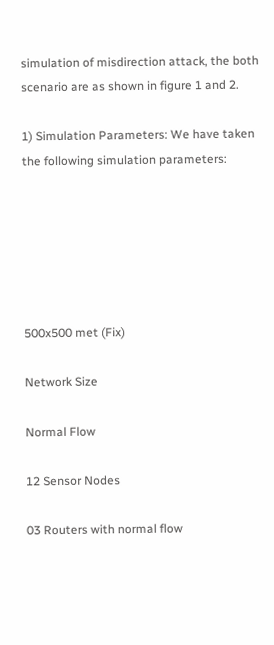simulation of misdirection attack, the both scenario are as shown in figure 1 and 2.

1) Simulation Parameters: We have taken the following simulation parameters:






500x500 met (Fix)

Network Size

Normal Flow

12 Sensor Nodes

03 Routers with normal flow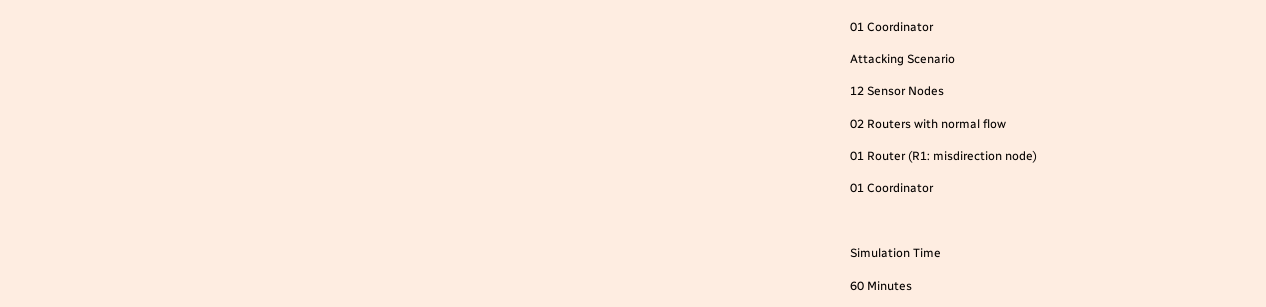01 Coordinator

Attacking Scenario

12 Sensor Nodes

02 Routers with normal flow

01 Router (R1: misdirection node)

01 Coordinator



Simulation Time

60 Minutes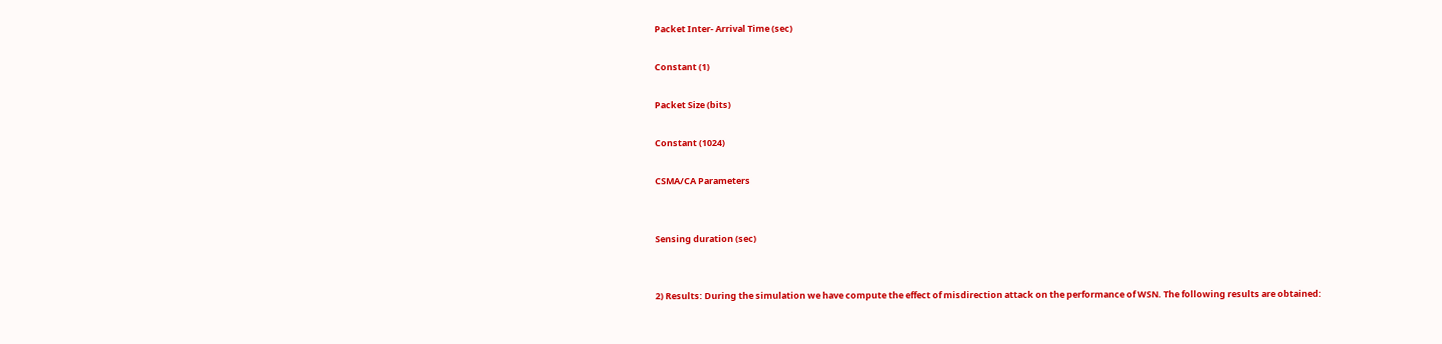Packet Inter- Arrival Time (sec)

Constant (1)

Packet Size (bits)

Constant (1024)

CSMA/CA Parameters


Sensing duration (sec)


2) Results: During the simulation we have compute the effect of misdirection attack on the performance of WSN. The following results are obtained: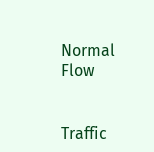Normal Flow


Traffic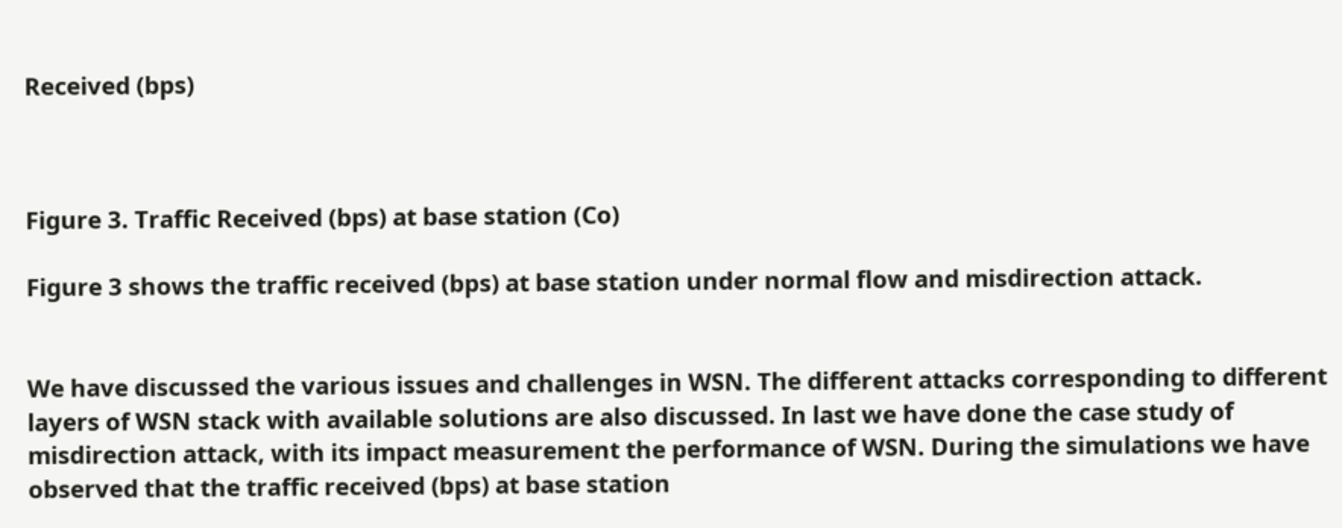Received (bps)



Figure 3. Traffic Received (bps) at base station (Co)

Figure 3 shows the traffic received (bps) at base station under normal flow and misdirection attack.


We have discussed the various issues and challenges in WSN. The different attacks corresponding to different layers of WSN stack with available solutions are also discussed. In last we have done the case study of misdirection attack, with its impact measurement the performance of WSN. During the simulations we have observed that the traffic received (bps) at base station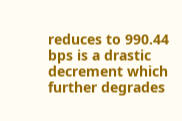reduces to 990.44 bps is a drastic decrement which further degrades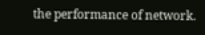the performance of network.